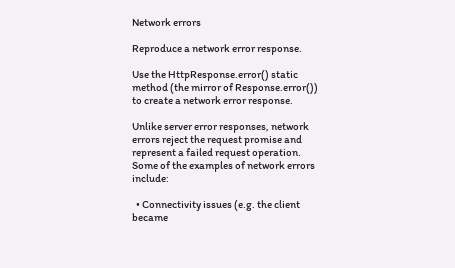Network errors

Reproduce a network error response.

Use the HttpResponse.error() static method (the mirror of Response.error()) to create a network error response.

Unlike server error responses, network errors reject the request promise and represent a failed request operation. Some of the examples of network errors include:

  • Connectivity issues (e.g. the client became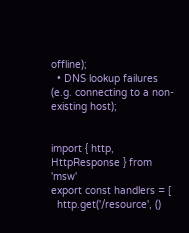offline);
  • DNS lookup failures (e.g. connecting to a non-existing host);


import { http, HttpResponse } from 'msw'
export const handlers = [
  http.get('/resource', ()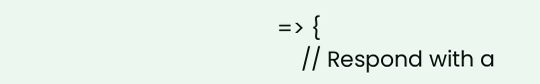=> {
    // Respond with a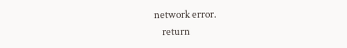network error.
    return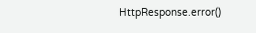HttpResponse.error()